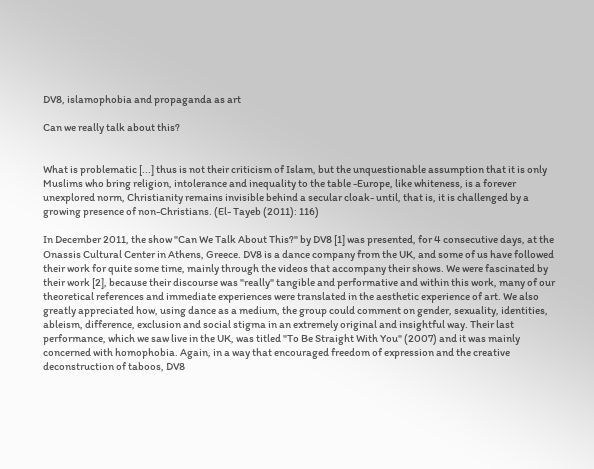DV8, islamophobia and propaganda as art

Can we really talk about this?


What is problematic [...] thus is not their criticism of Islam, but the unquestionable assumption that it is only Muslims who bring religion, intolerance and inequality to the table -Europe, like whiteness, is a forever unexplored norm, Christianity remains invisible behind a secular cloak- until, that is, it is challenged by a growing presence of non-Christians. (El- Tayeb (2011): 116)

In December 2011, the show "Can We Talk About This?" by DV8 [1] was presented, for 4 consecutive days, at the Onassis Cultural Center in Athens, Greece. DV8 is a dance company from the UK, and some of us have followed their work for quite some time, mainly through the videos that accompany their shows. We were fascinated by their work [2], because their discourse was "really" tangible and performative and within this work, many of our theoretical references and immediate experiences were translated in the aesthetic experience of art. We also greatly appreciated how, using dance as a medium, the group could comment on gender, sexuality, identities, ableism, difference, exclusion and social stigma in an extremely original and insightful way. Their last performance, which we saw live in the UK, was titled "To Be Straight With You" (2007) and it was mainly concerned with homophobia. Again, in a way that encouraged freedom of expression and the creative deconstruction of taboos, DV8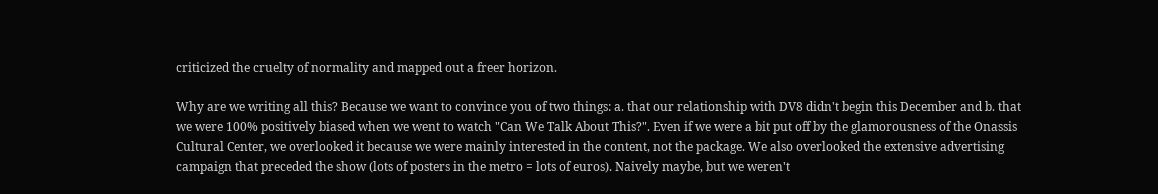criticized the cruelty of normality and mapped out a freer horizon.

Why are we writing all this? Because we want to convince you of two things: a. that our relationship with DV8 didn't begin this December and b. that we were 100% positively biased when we went to watch "Can We Talk About This?". Even if we were a bit put off by the glamorousness of the Onassis Cultural Center, we overlooked it because we were mainly interested in the content, not the package. We also overlooked the extensive advertising campaign that preceded the show (lots of posters in the metro = lots of euros). Naively maybe, but we weren't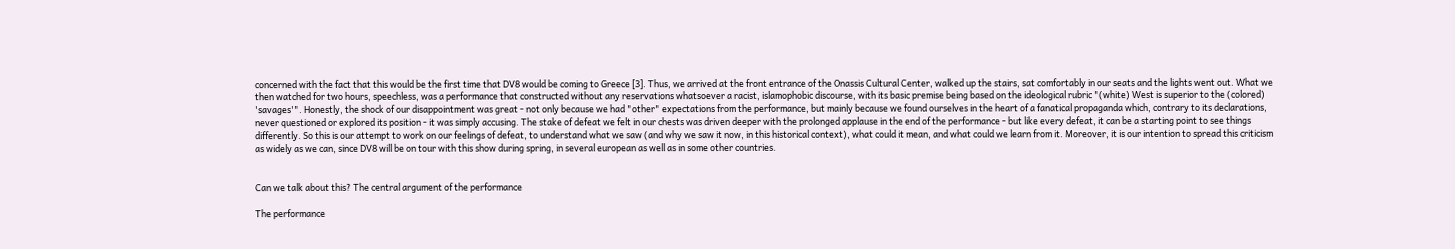concerned with the fact that this would be the first time that DV8 would be coming to Greece [3]. Thus, we arrived at the front entrance of the Onassis Cultural Center, walked up the stairs, sat comfortably in our seats and the lights went out. What we then watched for two hours, speechless, was a performance that constructed without any reservations whatsoever a racist, islamophobic discourse, with its basic premise being based on the ideological rubric "(white) West is superior to the (colored) 'savages'". Honestly, the shock of our disappointment was great - not only because we had "other" expectations from the performance, but mainly because we found ourselves in the heart of a fanatical propaganda which, contrary to its declarations, never questioned or explored its position - it was simply accusing. The stake of defeat we felt in our chests was driven deeper with the prolonged applause in the end of the performance - but like every defeat, it can be a starting point to see things differently. So this is our attempt to work on our feelings of defeat, to understand what we saw (and why we saw it now, in this historical context), what could it mean, and what could we learn from it. Moreover, it is our intention to spread this criticism as widely as we can, since DV8 will be on tour with this show during spring, in several european as well as in some other countries.


Can we talk about this? The central argument of the performance

The performance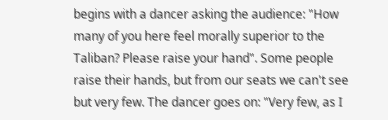begins with a dancer asking the audience: "How many of you here feel morally superior to the Taliban? Please raise your hand". Some people raise their hands, but from our seats we can't see but very few. The dancer goes on: "Very few, as I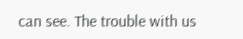can see. The trouble with us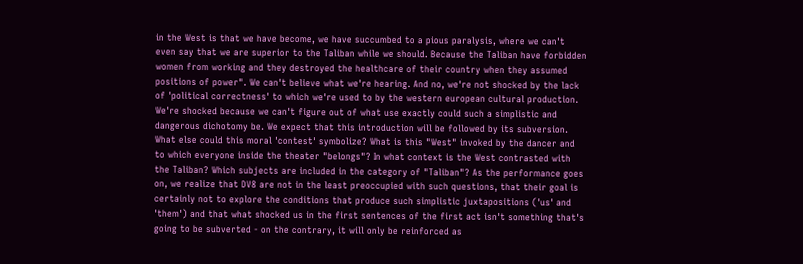in the West is that we have become, we have succumbed to a pious paralysis, where we can't even say that we are superior to the Taliban while we should. Because the Taliban have forbidden women from working and they destroyed the healthcare of their country when they assumed positions of power". We can't believe what we're hearing. And no, we're not shocked by the lack of 'political correctness' to which we're used to by the western european cultural production. We're shocked because we can't figure out of what use exactly could such a simplistic and dangerous dichotomy be. We expect that this introduction will be followed by its subversion. What else could this moral 'contest' symbolize? What is this "West" invoked by the dancer and to which everyone inside the theater "belongs"? In what context is the West contrasted with the Taliban? Which subjects are included in the category of "Taliban"? As the performance goes on, we realize that DV8 are not in the least preoccupied with such questions, that their goal is certainly not to explore the conditions that produce such simplistic juxtapositions ('us' and 'them') and that what shocked us in the first sentences of the first act isn't something that's going to be subverted - on the contrary, it will only be reinforced as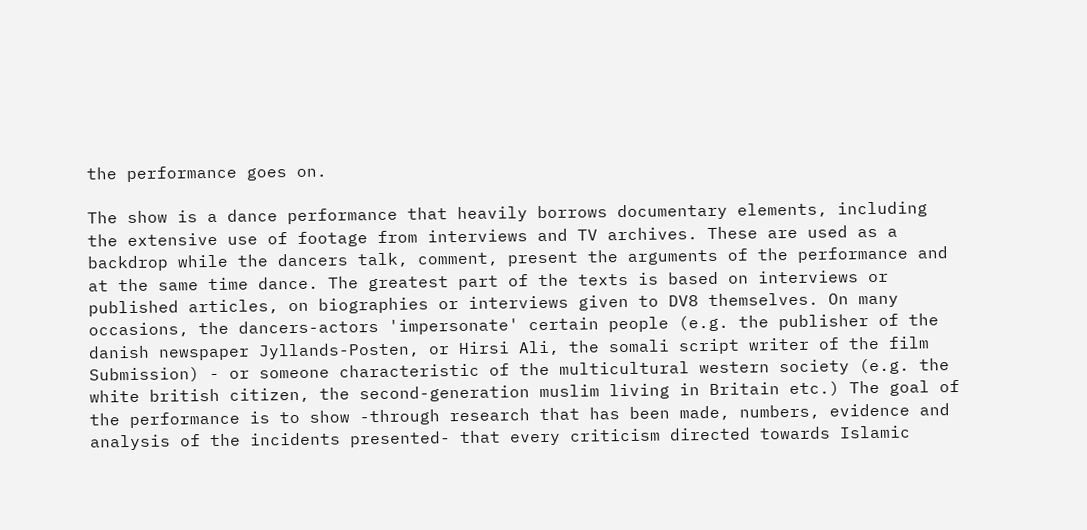the performance goes on.

The show is a dance performance that heavily borrows documentary elements, including the extensive use of footage from interviews and TV archives. These are used as a backdrop while the dancers talk, comment, present the arguments of the performance and at the same time dance. The greatest part of the texts is based on interviews or published articles, on biographies or interviews given to DV8 themselves. On many occasions, the dancers-actors 'impersonate' certain people (e.g. the publisher of the danish newspaper Jyllands-Posten, or Hirsi Ali, the somali script writer of the film Submission) - or someone characteristic of the multicultural western society (e.g. the white british citizen, the second-generation muslim living in Britain etc.) The goal of the performance is to show -through research that has been made, numbers, evidence and analysis of the incidents presented- that every criticism directed towards Islamic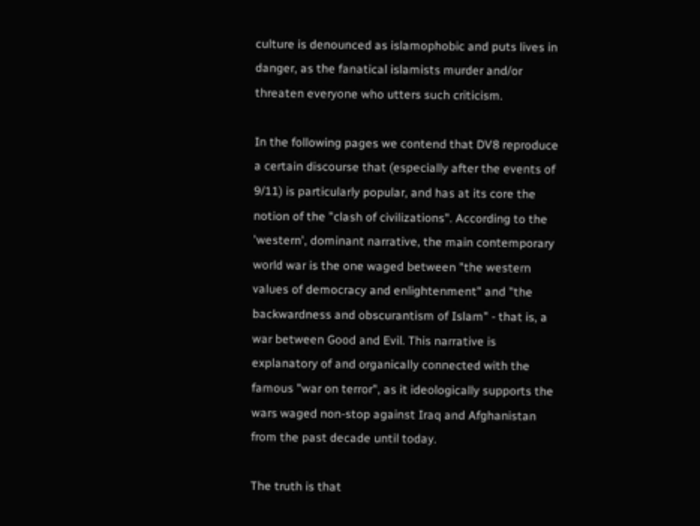culture is denounced as islamophobic and puts lives in danger, as the fanatical islamists murder and/or threaten everyone who utters such criticism.

In the following pages we contend that DV8 reproduce a certain discourse that (especially after the events of 9/11) is particularly popular, and has at its core the notion of the "clash of civilizations". According to the 'western', dominant narrative, the main contemporary world war is the one waged between "the western values of democracy and enlightenment" and "the backwardness and obscurantism of Islam" - that is, a war between Good and Evil. This narrative is explanatory of and organically connected with the famous "war on terror", as it ideologically supports the wars waged non-stop against Iraq and Afghanistan from the past decade until today.

The truth is that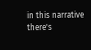in this narrative there's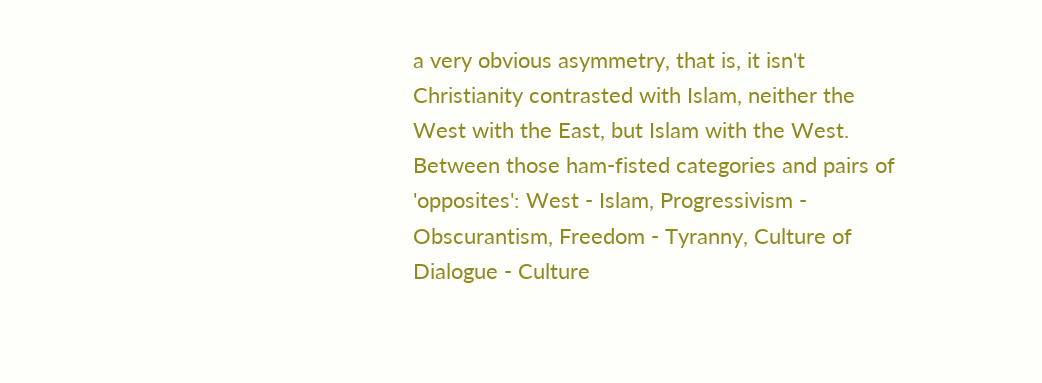a very obvious asymmetry, that is, it isn't Christianity contrasted with Islam, neither the West with the East, but Islam with the West. Between those ham-fisted categories and pairs of 'opposites': West - Islam, Progressivism - Obscurantism, Freedom - Tyranny, Culture of Dialogue - Culture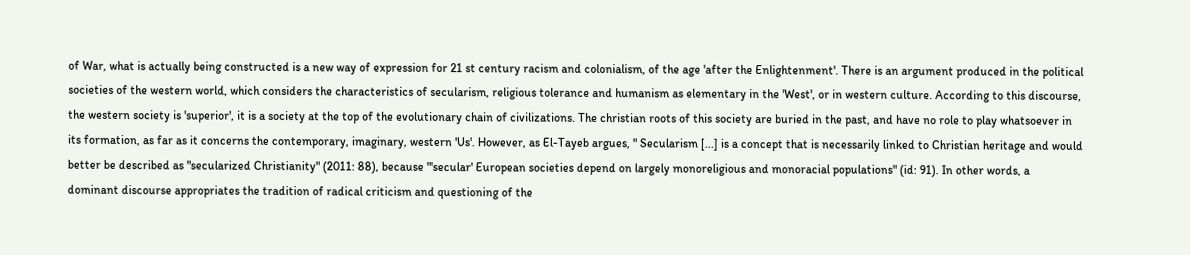of War, what is actually being constructed is a new way of expression for 21 st century racism and colonialism, of the age 'after the Enlightenment'. There is an argument produced in the political societies of the western world, which considers the characteristics of secularism, religious tolerance and humanism as elementary in the 'West', or in western culture. According to this discourse, the western society is 'superior', it is a society at the top of the evolutionary chain of civilizations. The christian roots of this society are buried in the past, and have no role to play whatsoever in its formation, as far as it concerns the contemporary, imaginary, western 'Us'. However, as El-Tayeb argues, " Secularism [...] is a concept that is necessarily linked to Christian heritage and would better be described as "secularized Christianity" (2011: 88), because "'secular' European societies depend on largely monoreligious and monoracial populations" (id: 91). In other words, a dominant discourse appropriates the tradition of radical criticism and questioning of the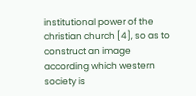institutional power of the christian church [4], so as to construct an image according which western society is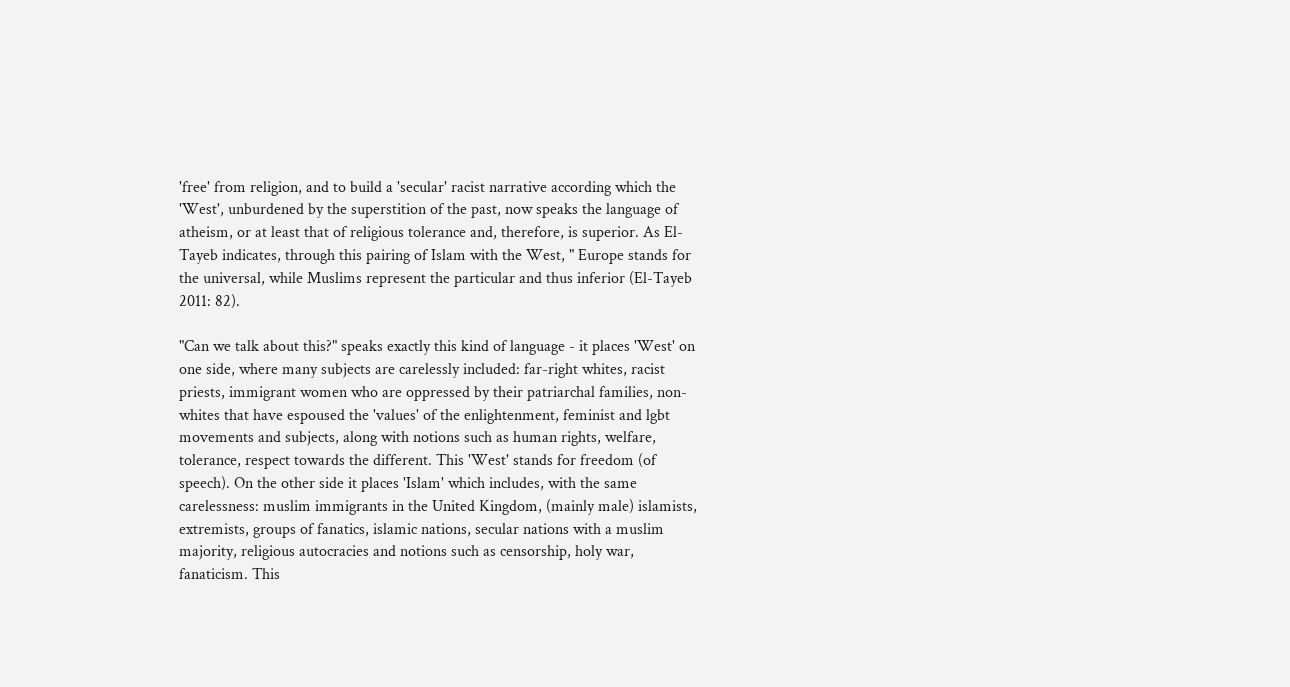'free' from religion, and to build a 'secular' racist narrative according which the 'West', unburdened by the superstition of the past, now speaks the language of atheism, or at least that of religious tolerance and, therefore, is superior. As El-Tayeb indicates, through this pairing of Islam with the West, " Europe stands for the universal, while Muslims represent the particular and thus inferior (El-Tayeb 2011: 82).

"Can we talk about this?" speaks exactly this kind of language - it places 'West' on one side, where many subjects are carelessly included: far-right whites, racist priests, immigrant women who are oppressed by their patriarchal families, non-whites that have espoused the 'values' of the enlightenment, feminist and lgbt movements and subjects, along with notions such as human rights, welfare, tolerance, respect towards the different. This 'West' stands for freedom (of speech). On the other side it places 'Islam' which includes, with the same carelessness: muslim immigrants in the United Kingdom, (mainly male) islamists, extremists, groups of fanatics, islamic nations, secular nations with a muslim majority, religious autocracies and notions such as censorship, holy war, fanaticism. This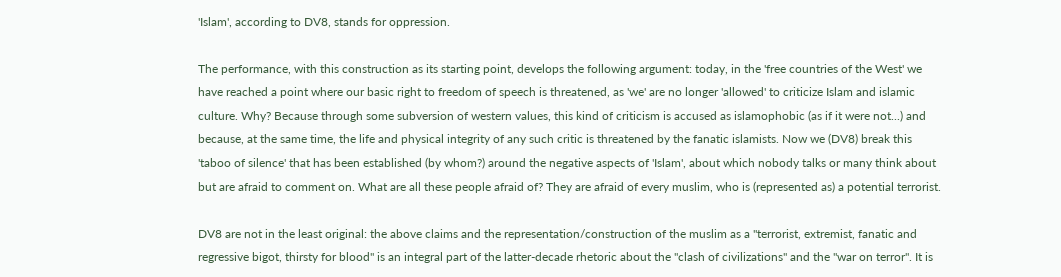'Islam', according to DV8, stands for oppression.

The performance, with this construction as its starting point, develops the following argument: today, in the 'free countries of the West' we have reached a point where our basic right to freedom of speech is threatened, as 'we' are no longer 'allowed' to criticize Islam and islamic culture. Why? Because through some subversion of western values, this kind of criticism is accused as islamophobic (as if it were not...) and because, at the same time, the life and physical integrity of any such critic is threatened by the fanatic islamists. Now we (DV8) break this 'taboo of silence' that has been established (by whom?) around the negative aspects of 'Islam', about which nobody talks or many think about but are afraid to comment on. What are all these people afraid of? They are afraid of every muslim, who is (represented as) a potential terrorist.

DV8 are not in the least original: the above claims and the representation/construction of the muslim as a "terrorist, extremist, fanatic and regressive bigot, thirsty for blood" is an integral part of the latter-decade rhetoric about the "clash of civilizations" and the "war on terror". It is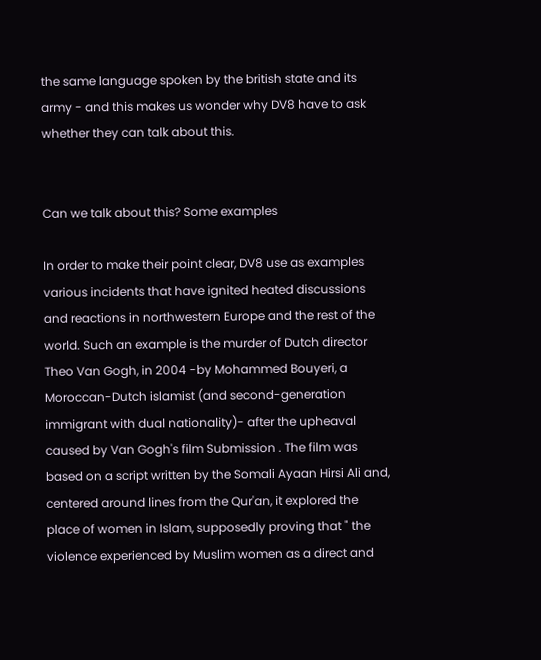the same language spoken by the british state and its army - and this makes us wonder why DV8 have to ask whether they can talk about this.


Can we talk about this? Some examples

In order to make their point clear, DV8 use as examples various incidents that have ignited heated discussions and reactions in northwestern Europe and the rest of the world. Such an example is the murder of Dutch director Theo Van Gogh, in 2004 -by Mohammed Bouyeri, a Moroccan-Dutch islamist (and second-generation immigrant with dual nationality)- after the upheaval caused by Van Gogh's film Submission . The film was based on a script written by the Somali Ayaan Hirsi Ali and, centered around lines from the Qur'an, it explored the place of women in Islam, supposedly proving that " the violence experienced by Muslim women as a direct and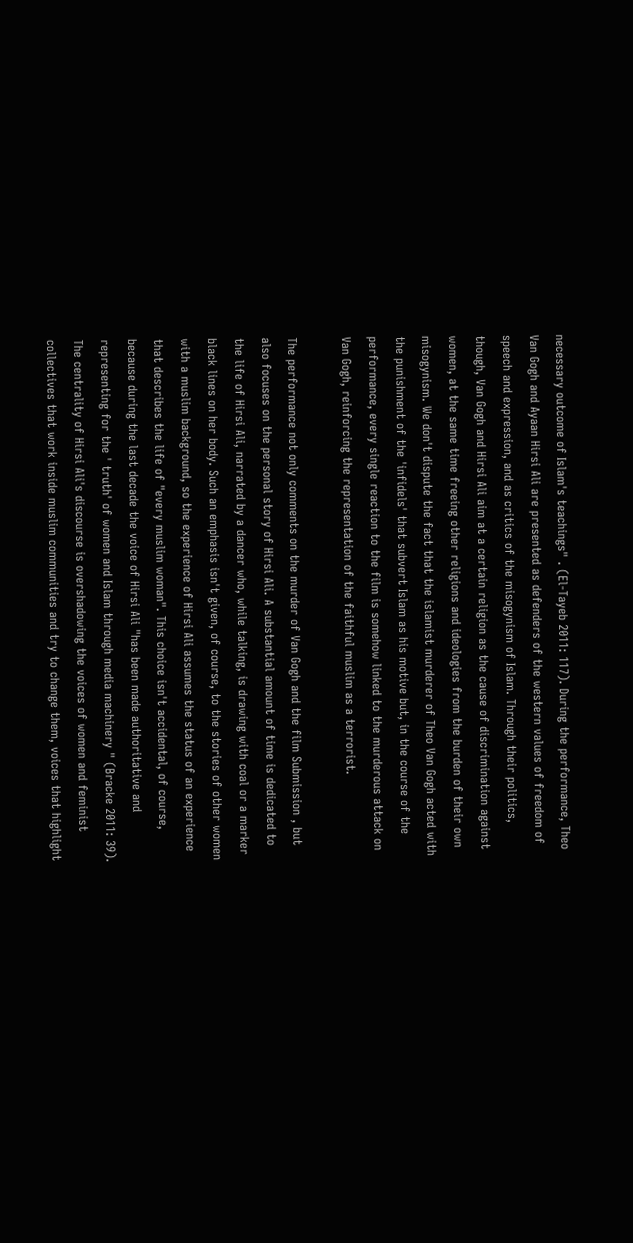necessary outcome of Islam's teachings" . (El-Tayeb 2011: 117). During the performance, Theo Van Gogh and Ayaan Hirsi Ali are presented as defenders of the western values of freedom of speech and expression, and as critics of the misogynism of Islam. Through their politics, though, Van Gogh and Hirsi Ali aim at a certain religion as the cause of discrimination against women, at the same time freeing other religions and ideologies from the burden of their own misogynism. We don't dispute the fact that the islamist murderer of Theo Van Gogh acted with the punishment of the 'infidels' that subvert Islam as his motive but, in the course of the performance, every single reaction to the film is somehow linked to the murderous attack on Van Gogh, reinforcing the representation of the faithful muslim as a terrorist.

The performance not only comments on the murder of Van Gogh and the film Submission , but also focuses on the personal story of Hirsi Ali. A substantial amount of time is dedicated to the life of Hirsi Ali, narrated by a dancer who, while talking, is drawing with coal or a marker black lines on her body. Such an emphasis isn't given, of course, to the stories of other women with a muslim background, so the experience of Hirsi Ali assumes the status of an experience that describes the life of "every muslim woman". This choice isn't accidental, of course, because during the last decade the voice of Hirsi Ali "has been made authoritative and representing for the ' truth' of women and Islam through media machinery " (Bracke 2011: 39). The centrality of Hirsi Ali's discourse is overshadowing the voices of women and feminist collectives that work inside muslim communities and try to change them, voices that highlight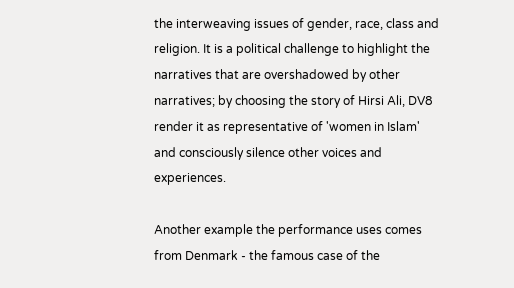the interweaving issues of gender, race, class and religion. It is a political challenge to highlight the narratives that are overshadowed by other narratives; by choosing the story of Hirsi Ali, DV8 render it as representative of 'women in Islam' and consciously silence other voices and experiences.

Another example the performance uses comes from Denmark - the famous case of the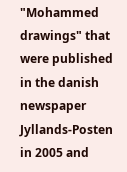"Mohammed drawings" that were published in the danish newspaper Jyllands-Posten in 2005 and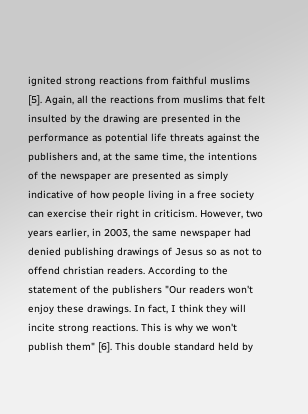ignited strong reactions from faithful muslims [5]. Again, all the reactions from muslims that felt insulted by the drawing are presented in the performance as potential life threats against the publishers and, at the same time, the intentions of the newspaper are presented as simply indicative of how people living in a free society can exercise their right in criticism. However, two years earlier, in 2003, the same newspaper had denied publishing drawings of Jesus so as not to offend christian readers. According to the statement of the publishers "Our readers won't enjoy these drawings. In fact, I think they will incite strong reactions. This is why we won't publish them" [6]. This double standard held by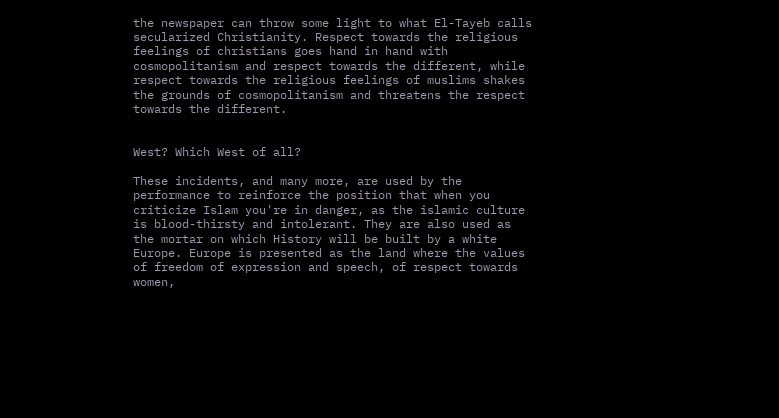the newspaper can throw some light to what El-Tayeb calls secularized Christianity. Respect towards the religious feelings of christians goes hand in hand with cosmopolitanism and respect towards the different, while respect towards the religious feelings of muslims shakes the grounds of cosmopolitanism and threatens the respect towards the different.


West? Which West of all?

These incidents, and many more, are used by the performance to reinforce the position that when you criticize Islam you're in danger, as the islamic culture is blood-thirsty and intolerant. They are also used as the mortar on which History will be built by a white Europe. Europe is presented as the land where the values of freedom of expression and speech, of respect towards women,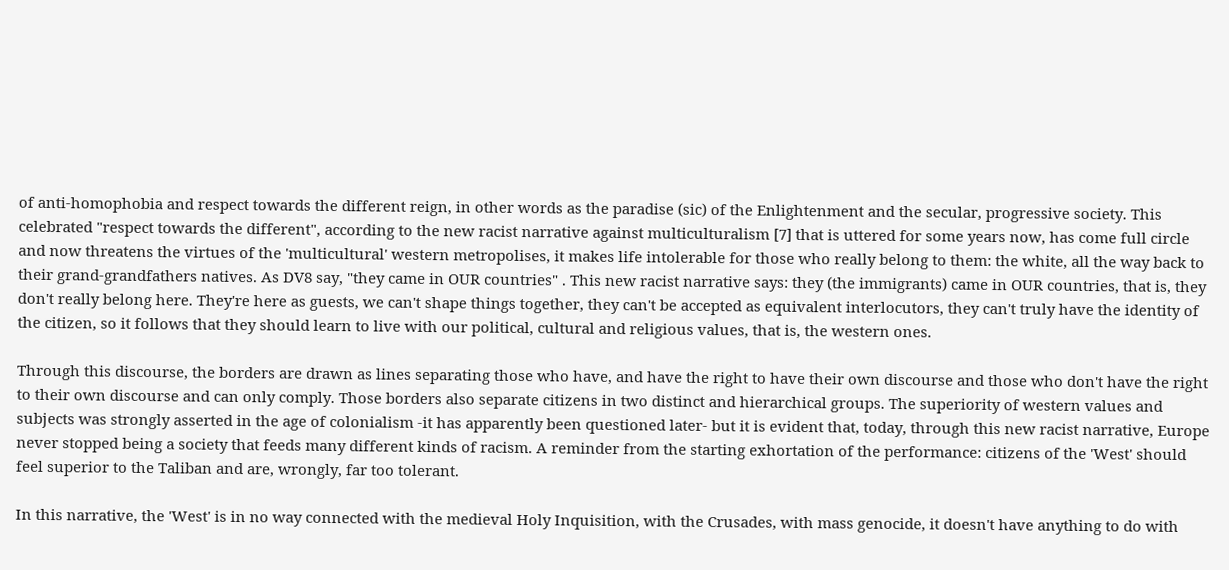of anti-homophobia and respect towards the different reign, in other words as the paradise (sic) of the Enlightenment and the secular, progressive society. This celebrated "respect towards the different", according to the new racist narrative against multiculturalism [7] that is uttered for some years now, has come full circle and now threatens the virtues of the 'multicultural' western metropolises, it makes life intolerable for those who really belong to them: the white, all the way back to their grand-grandfathers natives. As DV8 say, "they came in OUR countries" . This new racist narrative says: they (the immigrants) came in OUR countries, that is, they don't really belong here. They're here as guests, we can't shape things together, they can't be accepted as equivalent interlocutors, they can't truly have the identity of the citizen, so it follows that they should learn to live with our political, cultural and religious values, that is, the western ones.

Through this discourse, the borders are drawn as lines separating those who have, and have the right to have their own discourse and those who don't have the right to their own discourse and can only comply. Those borders also separate citizens in two distinct and hierarchical groups. The superiority of western values and subjects was strongly asserted in the age of colonialism -it has apparently been questioned later- but it is evident that, today, through this new racist narrative, Europe never stopped being a society that feeds many different kinds of racism. A reminder from the starting exhortation of the performance: citizens of the 'West' should feel superior to the Taliban and are, wrongly, far too tolerant.

In this narrative, the 'West' is in no way connected with the medieval Holy Inquisition, with the Crusades, with mass genocide, it doesn't have anything to do with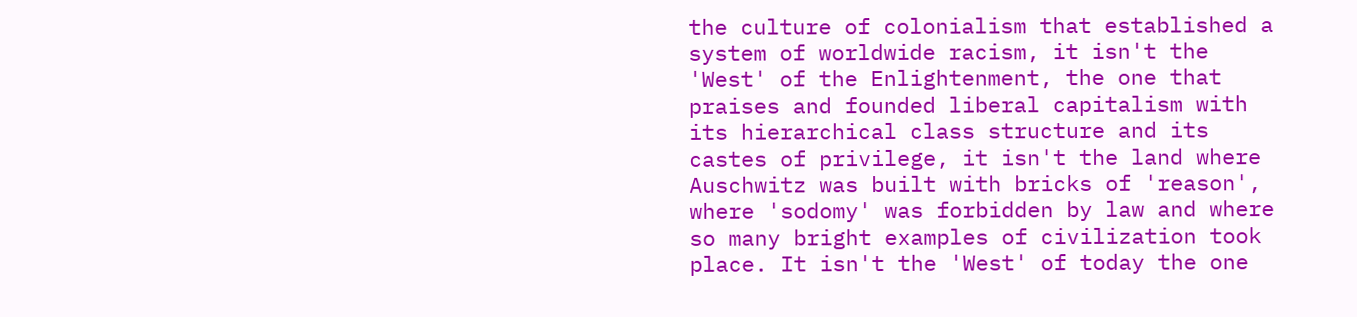the culture of colonialism that established a system of worldwide racism, it isn't the 'West' of the Enlightenment, the one that praises and founded liberal capitalism with its hierarchical class structure and its castes of privilege, it isn't the land where Auschwitz was built with bricks of 'reason', where 'sodomy' was forbidden by law and where so many bright examples of civilization took place. It isn't the 'West' of today the one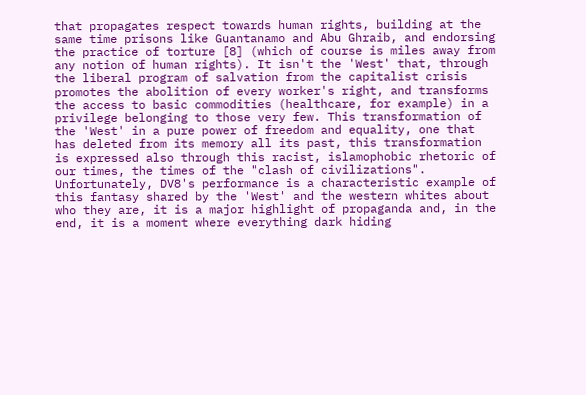that propagates respect towards human rights, building at the same time prisons like Guantanamo and Abu Ghraib, and endorsing the practice of torture [8] (which of course is miles away from any notion of human rights). It isn't the 'West' that, through the liberal program of salvation from the capitalist crisis promotes the abolition of every worker's right, and transforms the access to basic commodities (healthcare, for example) in a privilege belonging to those very few. This transformation of the 'West' in a pure power of freedom and equality, one that has deleted from its memory all its past, this transformation is expressed also through this racist, islamophobic rhetoric of our times, the times of the "clash of civilizations". Unfortunately, DV8's performance is a characteristic example of this fantasy shared by the 'West' and the western whites about who they are, it is a major highlight of propaganda and, in the end, it is a moment where everything dark hiding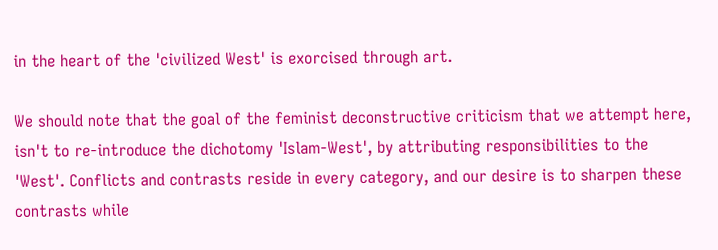in the heart of the 'civilized West' is exorcised through art.

We should note that the goal of the feminist deconstructive criticism that we attempt here, isn't to re-introduce the dichotomy 'Islam-West', by attributing responsibilities to the 'West'. Conflicts and contrasts reside in every category, and our desire is to sharpen these contrasts while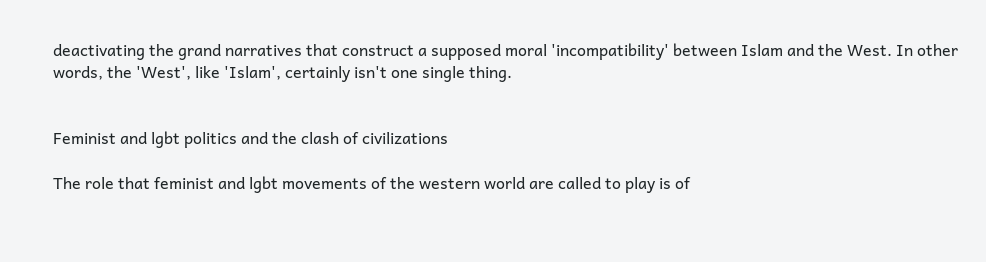deactivating the grand narratives that construct a supposed moral 'incompatibility' between Islam and the West. In other words, the 'West', like 'Islam', certainly isn't one single thing.


Feminist and lgbt politics and the clash of civilizations

The role that feminist and lgbt movements of the western world are called to play is of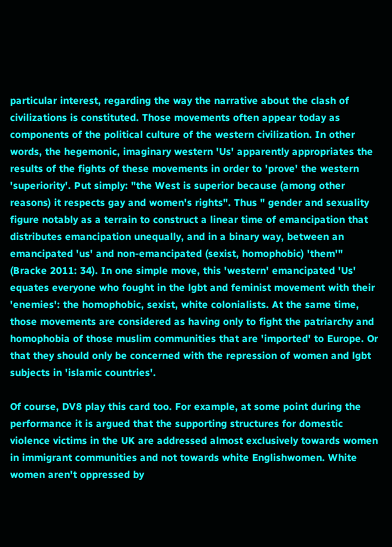particular interest, regarding the way the narrative about the clash of civilizations is constituted. Those movements often appear today as components of the political culture of the western civilization. In other words, the hegemonic, imaginary western 'Us' apparently appropriates the results of the fights of these movements in order to 'prove' the western 'superiority'. Put simply: "the West is superior because (among other reasons) it respects gay and women's rights". Thus " gender and sexuality figure notably as a terrain to construct a linear time of emancipation that distributes emancipation unequally, and in a binary way, between an emancipated 'us' and non-emancipated (sexist, homophobic) 'them'" (Bracke 2011: 34). In one simple move, this 'western' emancipated 'Us' equates everyone who fought in the lgbt and feminist movement with their 'enemies': the homophobic, sexist, white colonialists. At the same time, those movements are considered as having only to fight the patriarchy and homophobia of those muslim communities that are 'imported' to Europe. Or that they should only be concerned with the repression of women and lgbt subjects in 'islamic countries'.

Of course, DV8 play this card too. For example, at some point during the performance it is argued that the supporting structures for domestic violence victims in the UK are addressed almost exclusively towards women in immigrant communities and not towards white Englishwomen. White women aren't oppressed by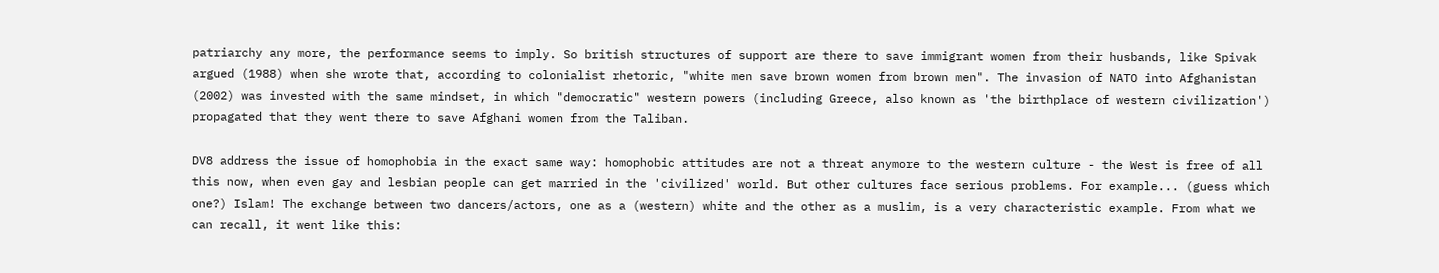patriarchy any more, the performance seems to imply. So british structures of support are there to save immigrant women from their husbands, like Spivak argued (1988) when she wrote that, according to colonialist rhetoric, "white men save brown women from brown men". The invasion of NATO into Afghanistan (2002) was invested with the same mindset, in which "democratic" western powers (including Greece, also known as 'the birthplace of western civilization') propagated that they went there to save Afghani women from the Taliban.

DV8 address the issue of homophobia in the exact same way: homophobic attitudes are not a threat anymore to the western culture - the West is free of all this now, when even gay and lesbian people can get married in the 'civilized' world. But other cultures face serious problems. For example... (guess which one?) Islam! The exchange between two dancers/actors, one as a (western) white and the other as a muslim, is a very characteristic example. From what we can recall, it went like this: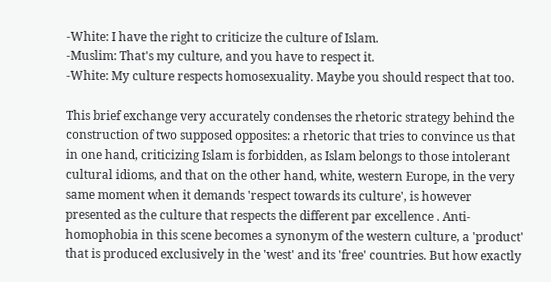-White: I have the right to criticize the culture of Islam.
-Muslim: That's my culture, and you have to respect it.
-White: My culture respects homosexuality. Maybe you should respect that too.

This brief exchange very accurately condenses the rhetoric strategy behind the construction of two supposed opposites: a rhetoric that tries to convince us that in one hand, criticizing Islam is forbidden, as Islam belongs to those intolerant cultural idioms, and that on the other hand, white, western Europe, in the very same moment when it demands 'respect towards its culture', is however presented as the culture that respects the different par excellence . Anti-homophobia in this scene becomes a synonym of the western culture, a 'product' that is produced exclusively in the 'west' and its 'free' countries. But how exactly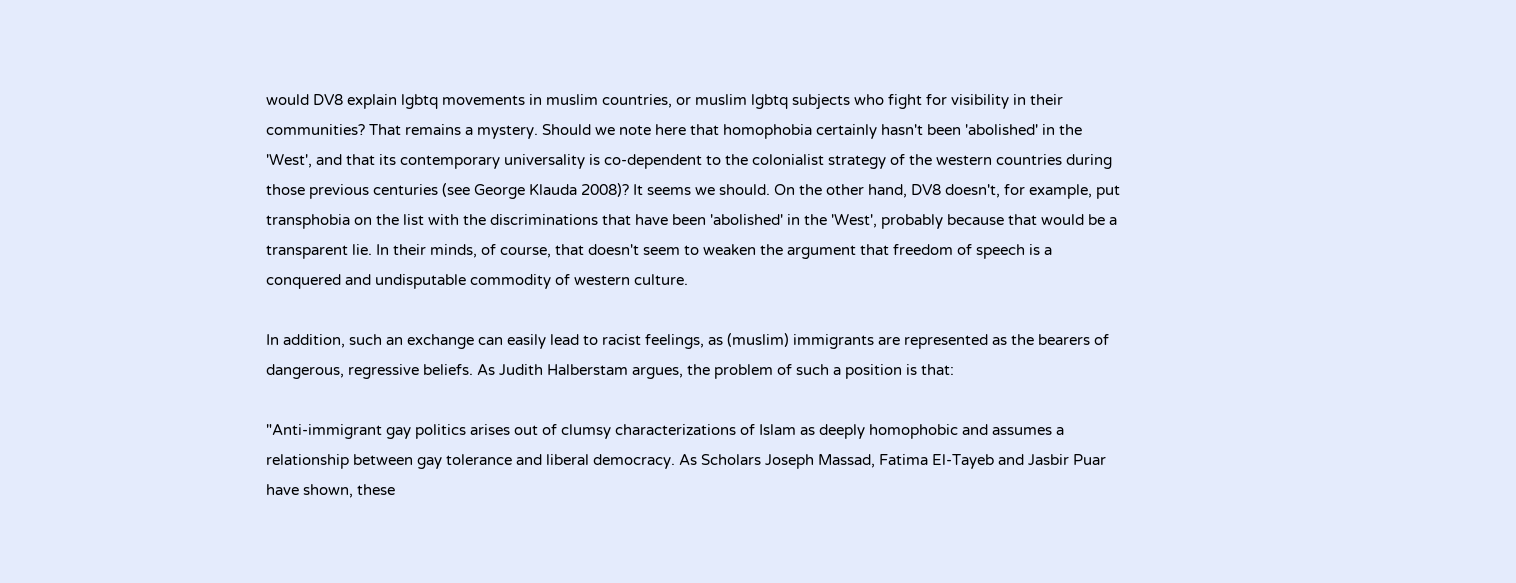would DV8 explain lgbtq movements in muslim countries, or muslim lgbtq subjects who fight for visibility in their communities? That remains a mystery. Should we note here that homophobia certainly hasn't been 'abolished' in the 'West', and that its contemporary universality is co-dependent to the colonialist strategy of the western countries during those previous centuries (see George Klauda 2008)? It seems we should. On the other hand, DV8 doesn't, for example, put transphobia on the list with the discriminations that have been 'abolished' in the 'West', probably because that would be a transparent lie. In their minds, of course, that doesn't seem to weaken the argument that freedom of speech is a conquered and undisputable commodity of western culture.

In addition, such an exchange can easily lead to racist feelings, as (muslim) immigrants are represented as the bearers of dangerous, regressive beliefs. As Judith Halberstam argues, the problem of such a position is that:

"Anti-immigrant gay politics arises out of clumsy characterizations of Islam as deeply homophobic and assumes a relationship between gay tolerance and liberal democracy. As Scholars Joseph Massad, Fatima El-Tayeb and Jasbir Puar have shown, these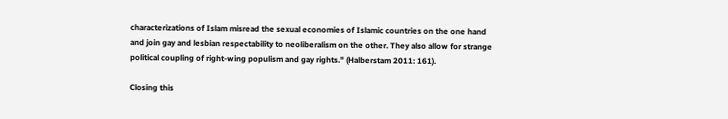characterizations of Islam misread the sexual economies of Islamic countries on the one hand and join gay and lesbian respectability to neoliberalism on the other. They also allow for strange political coupling of right-wing populism and gay rights." (Halberstam 2011: 161).

Closing this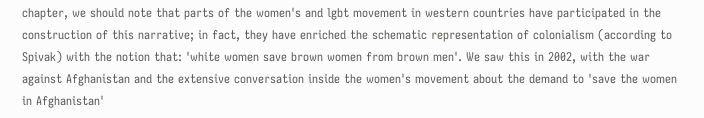chapter, we should note that parts of the women's and lgbt movement in western countries have participated in the construction of this narrative; in fact, they have enriched the schematic representation of colonialism (according to Spivak) with the notion that: 'white women save brown women from brown men'. We saw this in 2002, with the war against Afghanistan and the extensive conversation inside the women's movement about the demand to 'save the women in Afghanistan'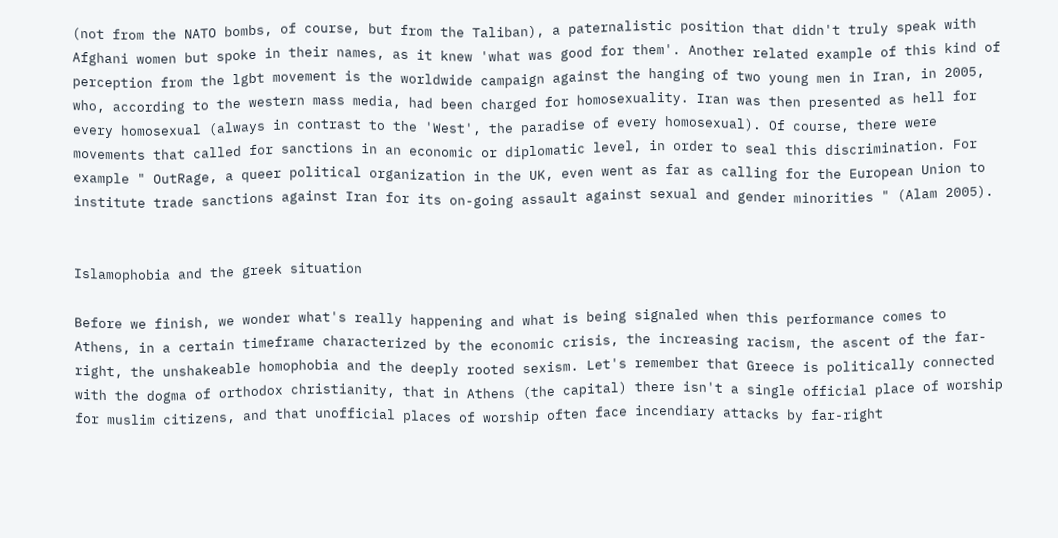(not from the NATO bombs, of course, but from the Taliban), a paternalistic position that didn't truly speak with Afghani women but spoke in their names, as it knew 'what was good for them'. Another related example of this kind of perception from the lgbt movement is the worldwide campaign against the hanging of two young men in Iran, in 2005, who, according to the western mass media, had been charged for homosexuality. Iran was then presented as hell for every homosexual (always in contrast to the 'West', the paradise of every homosexual). Of course, there were movements that called for sanctions in an economic or diplomatic level, in order to seal this discrimination. For example " OutRage, a queer political organization in the UK, even went as far as calling for the European Union to institute trade sanctions against Iran for its on-going assault against sexual and gender minorities " (Alam 2005).


Islamophobia and the greek situation

Before we finish, we wonder what's really happening and what is being signaled when this performance comes to Athens, in a certain timeframe characterized by the economic crisis, the increasing racism, the ascent of the far-right, the unshakeable homophobia and the deeply rooted sexism. Let's remember that Greece is politically connected with the dogma of orthodox christianity, that in Athens (the capital) there isn't a single official place of worship for muslim citizens, and that unofficial places of worship often face incendiary attacks by far-right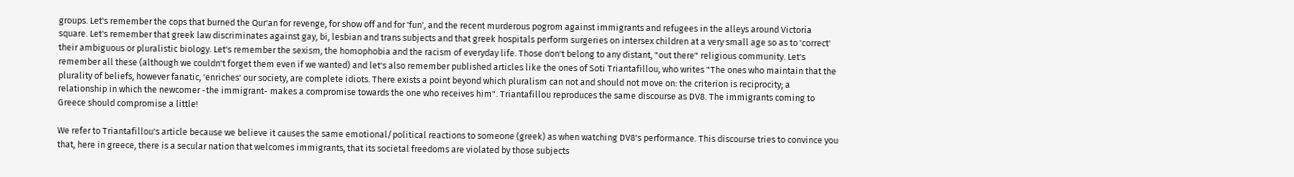groups. Let's remember the cops that burned the Qur'an for revenge, for show off and for 'fun', and the recent murderous pogrom against immigrants and refugees in the alleys around Victoria square. Let's remember that greek law discriminates against gay, bi, lesbian and trans subjects and that greek hospitals perform surgeries on intersex children at a very small age so as to 'correct' their ambiguous or pluralistic biology. Let's remember the sexism, the homophobia and the racism of everyday life. Those don't belong to any distant, "out there" religious community. Let's remember all these (although we couldn't forget them even if we wanted) and let's also remember published articles like the ones of Soti Triantafillou, who writes "The ones who maintain that the plurality of beliefs, however fanatic, 'enriches' our society, are complete idiots. There exists a point beyond which pluralism can not and should not move on: the criterion is reciprocity; a relationship in which the newcomer -the immigrant- makes a compromise towards the one who receives him". Triantafillou reproduces the same discourse as DV8. The immigrants coming to Greece should compromise a little!

We refer to Triantafillou's article because we believe it causes the same emotional/political reactions to someone (greek) as when watching DV8's performance. This discourse tries to convince you that, here in greece, there is a secular nation that welcomes immigrants, that its societal freedoms are violated by those subjects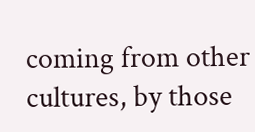coming from other cultures, by those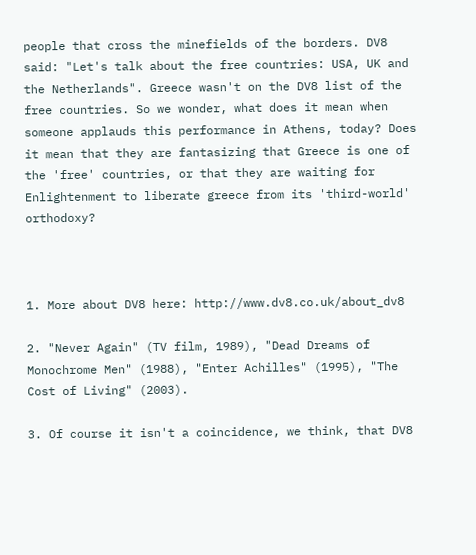people that cross the minefields of the borders. DV8 said: "Let's talk about the free countries: USA, UK and the Netherlands". Greece wasn't on the DV8 list of the free countries. So we wonder, what does it mean when someone applauds this performance in Athens, today? Does it mean that they are fantasizing that Greece is one of the 'free' countries, or that they are waiting for Enlightenment to liberate greece from its 'third-world' orthodoxy?



1. More about DV8 here: http://www.dv8.co.uk/about_dv8

2. "Never Again" (TV film, 1989), "Dead Dreams of Monochrome Men" (1988), "Enter Achilles" (1995), "The Cost of Living" (2003).

3. Of course it isn't a coincidence, we think, that DV8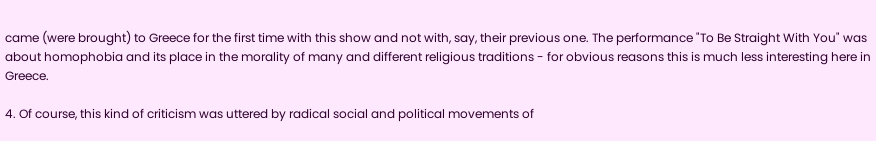came (were brought) to Greece for the first time with this show and not with, say, their previous one. The performance "To Be Straight With You" was about homophobia and its place in the morality of many and different religious traditions - for obvious reasons this is much less interesting here in Greece.

4. Of course, this kind of criticism was uttered by radical social and political movements of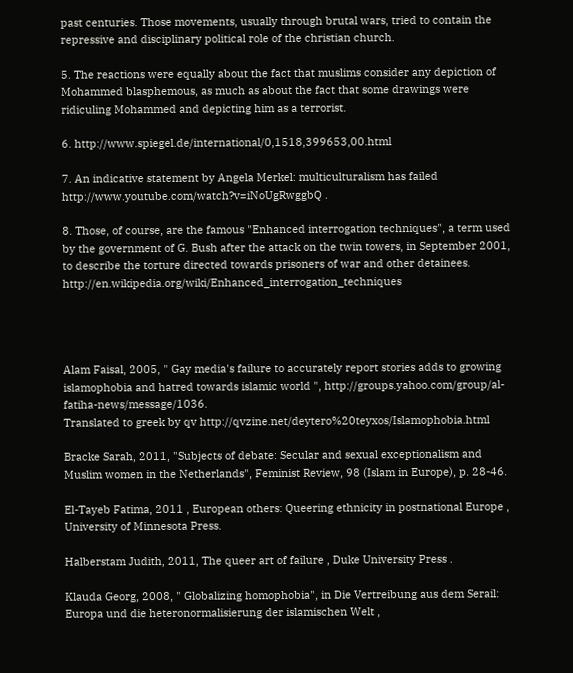past centuries. Those movements, usually through brutal wars, tried to contain the repressive and disciplinary political role of the christian church.

5. The reactions were equally about the fact that muslims consider any depiction of Mohammed blasphemous, as much as about the fact that some drawings were ridiculing Mohammed and depicting him as a terrorist.

6. http://www.spiegel.de/international/0,1518,399653,00.html

7. An indicative statement by Angela Merkel: multiculturalism has failed http://www.youtube.com/watch?v=iNoUgRwggbQ .

8. Those, of course, are the famous "Enhanced interrogation techniques", a term used by the government of G. Bush after the attack on the twin towers, in September 2001, to describe the torture directed towards prisoners of war and other detainees. http://en.wikipedia.org/wiki/Enhanced_interrogation_techniques




Alam Faisal, 2005, " Gay media's failure to accurately report stories adds to growing islamophobia and hatred towards islamic world ", http://groups.yahoo.com/group/al-fatiha-news/message/1036.
Translated to greek by qv http://qvzine.net/deytero%20teyxos/Islamophobia.html

Bracke Sarah, 2011, "Subjects of debate: Secular and sexual exceptionalism and Muslim women in the Netherlands", Feminist Review, 98 (Islam in Europe), p. 28-46.

El-Tayeb Fatima, 2011 , European others: Queering ethnicity in postnational Europe , University of Minnesota Press.

Halberstam Judith, 2011, The queer art of failure , Duke University Press .

Klauda Georg, 2008, " Globalizing homophobia", in Die Vertreibung aus dem Serail: Europa und die heteronormalisierung der islamischen Welt ,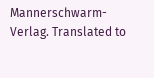Mannerschwarm-Verlag. Translated to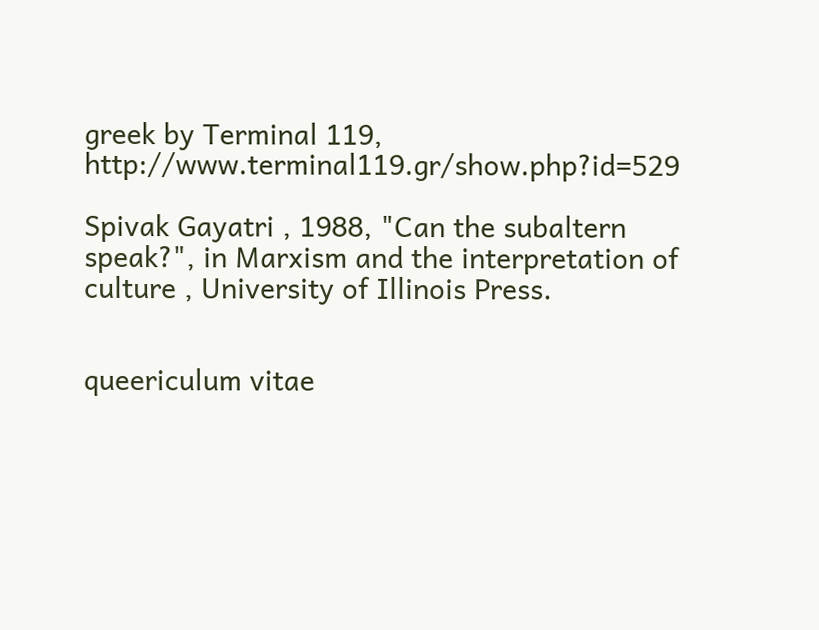greek by Terminal 119, http://www.terminal119.gr/show.php?id=529

Spivak Gayatri , 1988, "Can the subaltern speak?", in Marxism and the interpretation of culture , University of Illinois Press.


queericulum vitae